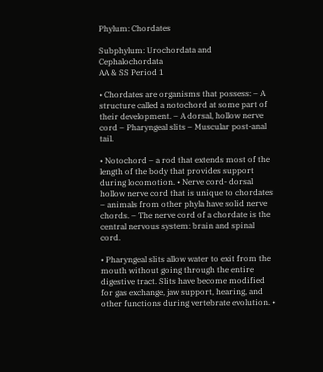Phylum: Chordates

Subphylum: Urochordata and Cephalochordata
AA & SS Period 1

• Chordates are organisms that possess: – A structure called a notochord at some part of their development. – A dorsal, hollow nerve cord – Pharyngeal slits – Muscular post-anal tail.

• Notochord – a rod that extends most of the length of the body that provides support during locomotion. • Nerve cord- dorsal hollow nerve cord that is unique to chordates – animals from other phyla have solid nerve chords. – The nerve cord of a chordate is the central nervous system: brain and spinal cord.

• Pharyngeal slits allow water to exit from the mouth without going through the entire digestive tract. Slits have become modified for gas exchange, jaw support, hearing, and other functions during vertebrate evolution. •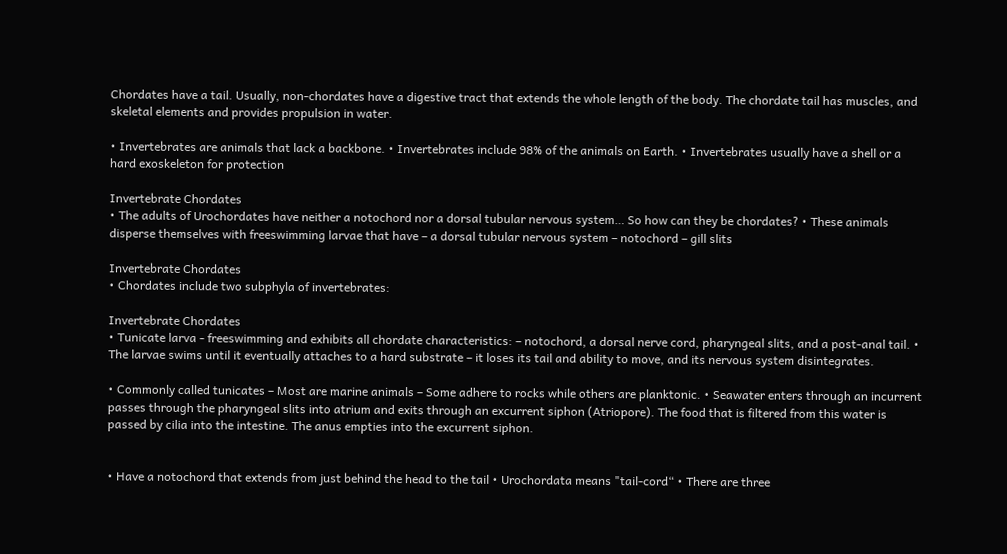Chordates have a tail. Usually, non-chordates have a digestive tract that extends the whole length of the body. The chordate tail has muscles, and skeletal elements and provides propulsion in water.

• Invertebrates are animals that lack a backbone. • Invertebrates include 98% of the animals on Earth. • Invertebrates usually have a shell or a hard exoskeleton for protection

Invertebrate Chordates
• The adults of Urochordates have neither a notochord nor a dorsal tubular nervous system… So how can they be chordates? • These animals disperse themselves with freeswimming larvae that have – a dorsal tubular nervous system – notochord – gill slits

Invertebrate Chordates
• Chordates include two subphyla of invertebrates:

Invertebrate Chordates
• Tunicate larva - freeswimming and exhibits all chordate characteristics: – notochord, a dorsal nerve cord, pharyngeal slits, and a post-anal tail. • The larvae swims until it eventually attaches to a hard substrate – it loses its tail and ability to move, and its nervous system disintegrates.

• Commonly called tunicates – Most are marine animals – Some adhere to rocks while others are planktonic. • Seawater enters through an incurrent passes through the pharyngeal slits into atrium and exits through an excurrent siphon (Atriopore). The food that is filtered from this water is passed by cilia into the intestine. The anus empties into the excurrent siphon.


• Have a notochord that extends from just behind the head to the tail • Urochordata means "tail-cord“ • There are three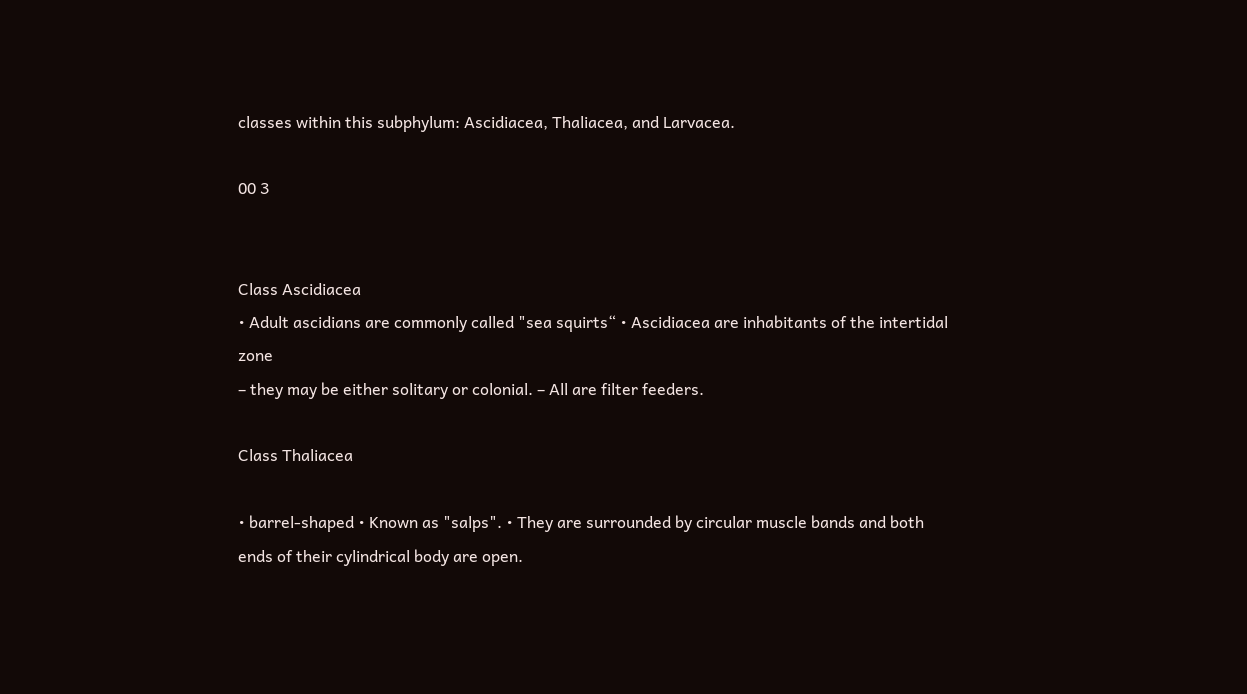classes within this subphylum: Ascidiacea, Thaliacea, and Larvacea.

00 3


Class Ascidiacea
• Adult ascidians are commonly called "sea squirts“ • Ascidiacea are inhabitants of the intertidal zone
– they may be either solitary or colonial. – All are filter feeders.

Class Thaliacea

• barrel-shaped • Known as "salps". • They are surrounded by circular muscle bands and both ends of their cylindrical body are open.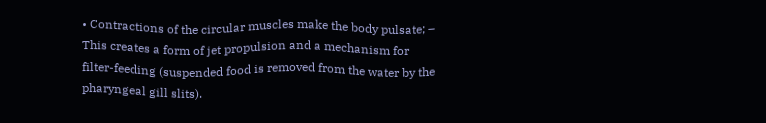• Contractions of the circular muscles make the body pulsate; – This creates a form of jet propulsion and a mechanism for filter-feeding (suspended food is removed from the water by the pharyngeal gill slits).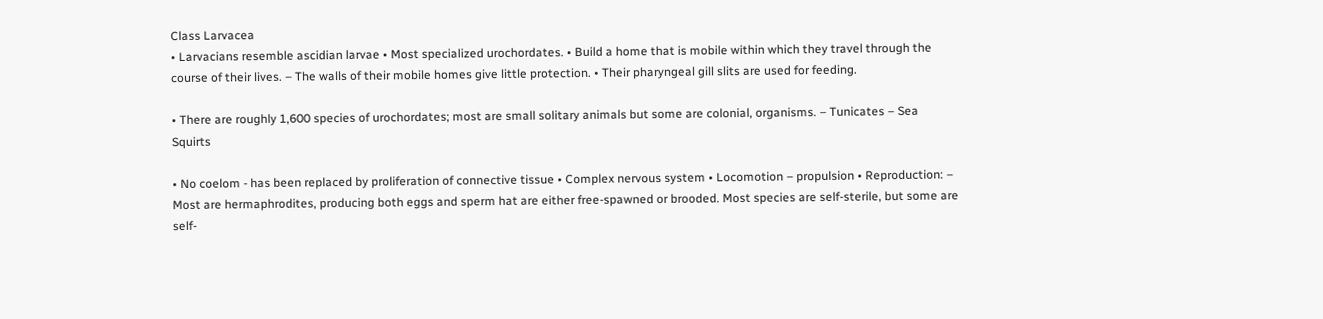Class Larvacea
• Larvacians resemble ascidian larvae • Most specialized urochordates. • Build a home that is mobile within which they travel through the course of their lives. – The walls of their mobile homes give little protection. • Their pharyngeal gill slits are used for feeding.

• There are roughly 1,600 species of urochordates; most are small solitary animals but some are colonial, organisms. – Tunicates – Sea Squirts

• No coelom - has been replaced by proliferation of connective tissue • Complex nervous system • Locomotion – propulsion • Reproduction: – Most are hermaphrodites, producing both eggs and sperm hat are either free-spawned or brooded. Most species are self-sterile, but some are self-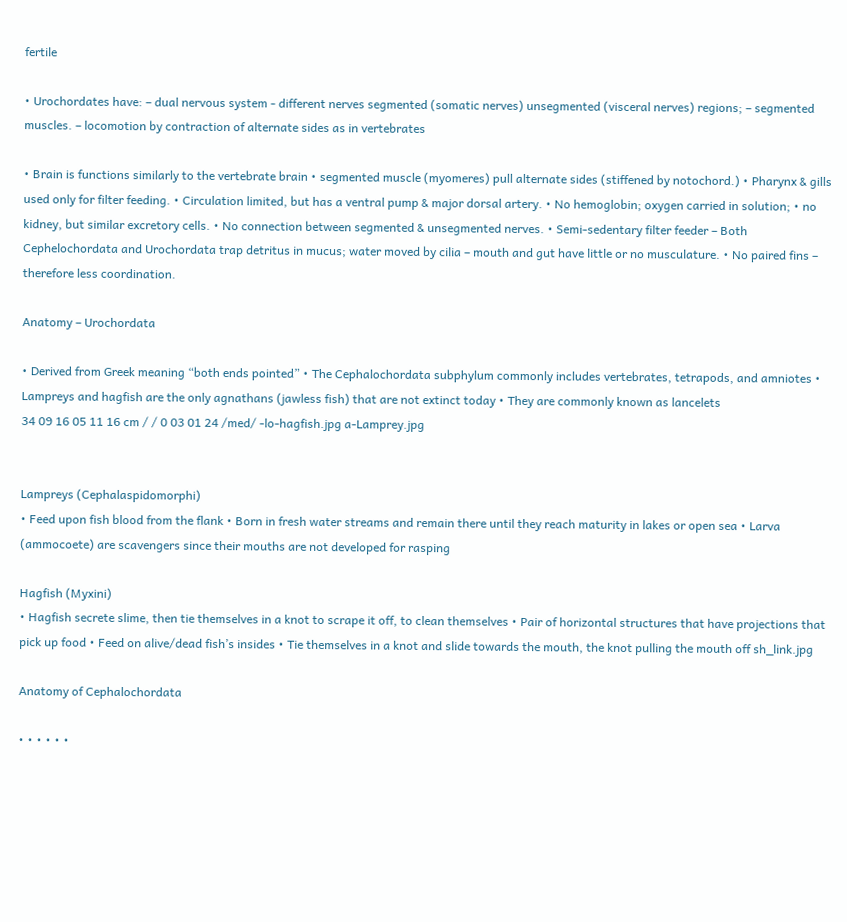fertile

• Urochordates have: – dual nervous system - different nerves segmented (somatic nerves) unsegmented (visceral nerves) regions; – segmented muscles. – locomotion by contraction of alternate sides as in vertebrates

• Brain is functions similarly to the vertebrate brain • segmented muscle (myomeres) pull alternate sides (stiffened by notochord.) • Pharynx & gills used only for filter feeding. • Circulation limited, but has a ventral pump & major dorsal artery. • No hemoglobin; oxygen carried in solution; • no kidney, but similar excretory cells. • No connection between segmented & unsegmented nerves. • Semi-sedentary filter feeder – Both Cephelochordata and Urochordata trap detritus in mucus; water moved by cilia – mouth and gut have little or no musculature. • No paired fins – therefore less coordination.

Anatomy – Urochordata

• Derived from Greek meaning “both ends pointed” • The Cephalochordata subphylum commonly includes vertebrates, tetrapods, and amniotes • Lampreys and hagfish are the only agnathans (jawless fish) that are not extinct today • They are commonly known as lancelets
34 09 16 05 11 16 cm / / 0 03 01 24 /med/ -lo-hagfish.jpg a-Lamprey.jpg


Lampreys (Cephalaspidomorphi)
• Feed upon fish blood from the flank • Born in fresh water streams and remain there until they reach maturity in lakes or open sea • Larva (ammocoete) are scavengers since their mouths are not developed for rasping

Hagfish (Myxini)
• Hagfish secrete slime, then tie themselves in a knot to scrape it off, to clean themselves • Pair of horizontal structures that have projections that pick up food • Feed on alive/dead fish’s insides • Tie themselves in a knot and slide towards the mouth, the knot pulling the mouth off sh_link.jpg

Anatomy of Cephalochordata

• • • • • •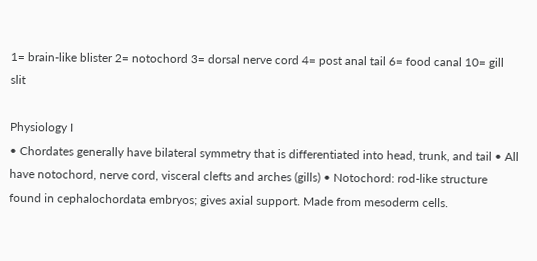1= brain-like blister 2= notochord 3= dorsal nerve cord 4= post anal tail 6= food canal 10= gill slit

Physiology I
• Chordates generally have bilateral symmetry that is differentiated into head, trunk, and tail • All have notochord, nerve cord, visceral clefts and arches (gills) • Notochord: rod-like structure found in cephalochordata embryos; gives axial support. Made from mesoderm cells.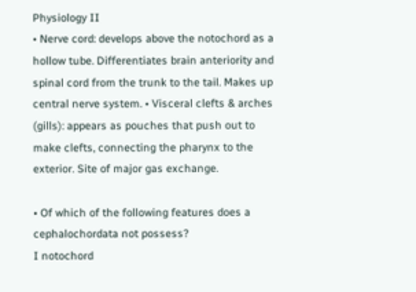Physiology II
• Nerve cord: develops above the notochord as a hollow tube. Differentiates brain anteriority and spinal cord from the trunk to the tail. Makes up central nerve system. • Visceral clefts & arches (gills): appears as pouches that push out to make clefts, connecting the pharynx to the exterior. Site of major gas exchange.

• Of which of the following features does a cephalochordata not possess?
I notochord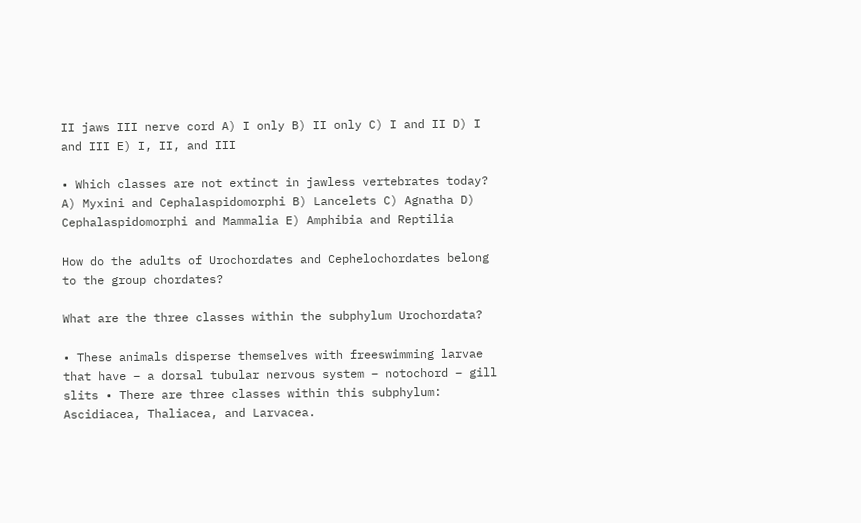II jaws III nerve cord A) I only B) II only C) I and II D) I and III E) I, II, and III

• Which classes are not extinct in jawless vertebrates today? A) Myxini and Cephalaspidomorphi B) Lancelets C) Agnatha D) Cephalaspidomorphi and Mammalia E) Amphibia and Reptilia

How do the adults of Urochordates and Cephelochordates belong to the group chordates?

What are the three classes within the subphylum Urochordata?

• These animals disperse themselves with freeswimming larvae that have – a dorsal tubular nervous system – notochord – gill slits • There are three classes within this subphylum: Ascidiacea, Thaliacea, and Larvacea.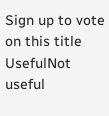Sign up to vote on this title
UsefulNot useful